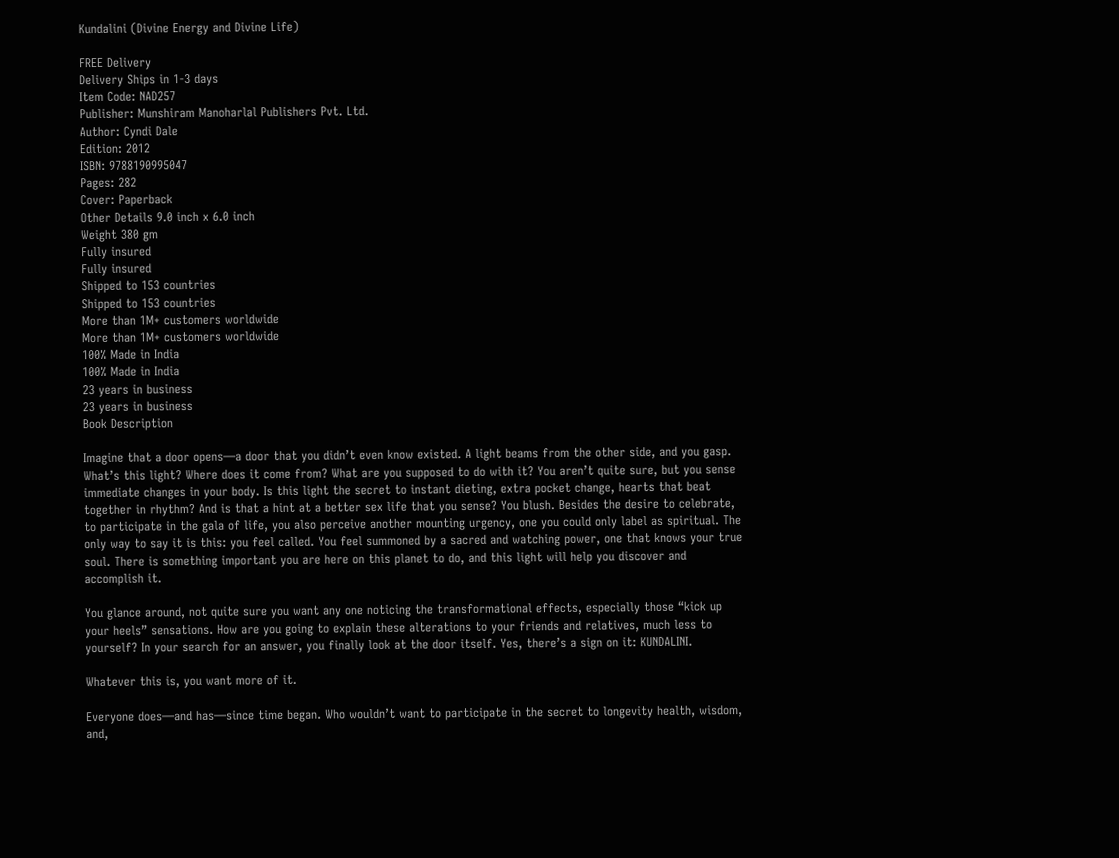Kundalini (Divine Energy and Divine Life)

FREE Delivery
Delivery Ships in 1-3 days
Item Code: NAD257
Publisher: Munshiram Manoharlal Publishers Pvt. Ltd.
Author: Cyndi Dale
Edition: 2012
ISBN: 9788190995047
Pages: 282
Cover: Paperback
Other Details 9.0 inch x 6.0 inch
Weight 380 gm
Fully insured
Fully insured
Shipped to 153 countries
Shipped to 153 countries
More than 1M+ customers worldwide
More than 1M+ customers worldwide
100% Made in India
100% Made in India
23 years in business
23 years in business
Book Description

Imagine that a door opens—a door that you didn’t even know existed. A light beams from the other side, and you gasp. What’s this light? Where does it come from? What are you supposed to do with it? You aren’t quite sure, but you sense immediate changes in your body. Is this light the secret to instant dieting, extra pocket change, hearts that beat together in rhythm? And is that a hint at a better sex life that you sense? You blush. Besides the desire to celebrate, to participate in the gala of life, you also perceive another mounting urgency, one you could only label as spiritual. The only way to say it is this: you feel called. You feel summoned by a sacred and watching power, one that knows your true soul. There is something important you are here on this planet to do, and this light will help you discover and accomplish it.

You glance around, not quite sure you want any one noticing the transformational effects, especially those “kick up your heels” sensations. How are you going to explain these alterations to your friends and relatives, much less to yourself? In your search for an answer, you finally look at the door itself. Yes, there’s a sign on it: KUNDALINI.

Whatever this is, you want more of it.

Everyone does—and has—since time began. Who wouldn’t want to participate in the secret to longevity health, wisdom, and,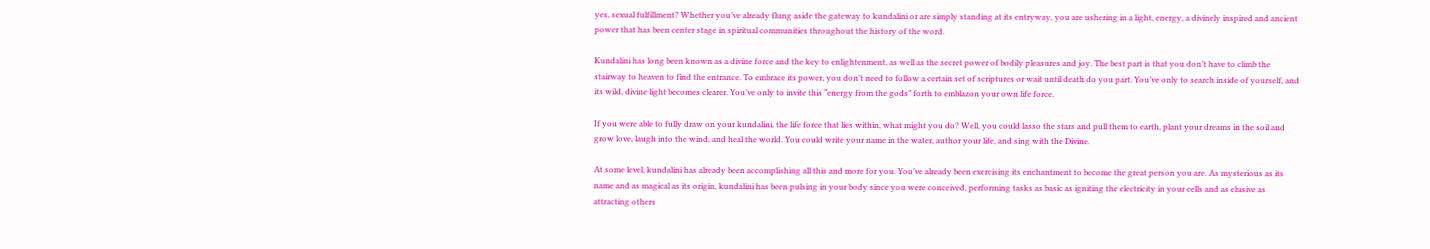yes, sexual fulfillment? Whether you’ve already flung aside the gateway to kundalini or are simply standing at its entryway, you are ushering in a light, energy, a divinely inspired and ancient power that has been center stage in spiritual communities throughout the history of the word.

Kundalini has long been known as a divine force and the key to enlightenment, as well as the secret power of bodily pleasures and joy. The best part is that you don’t have to climb the stairway to heaven to find the entrance. To embrace its power, you don’t need to follow a certain set of scriptures or wait until death do you part. You’ve only to search inside of yourself, and its wild, divine light becomes clearer. You’ve only to invite this “energy from the gods” forth to emblazon your own life force.

If you were able to fully draw on your kundalini, the life force that lies within, what might you do? Well, you could lasso the stars and pull them to earth, plant your dreams in the soil and grow love, laugh into the wind, and heal the world. You could write your name in the water, author your life, and sing with the Divine.

At some level, kundalini has already been accomplishing all this and more for you. You’ve already been exercising its enchantment to become the great person you are. As mysterious as its name and as magical as its origin, kundalini has been pulsing in your body since you were conceived, performing tasks as basic as igniting the electricity in your cells and as elusive as attracting others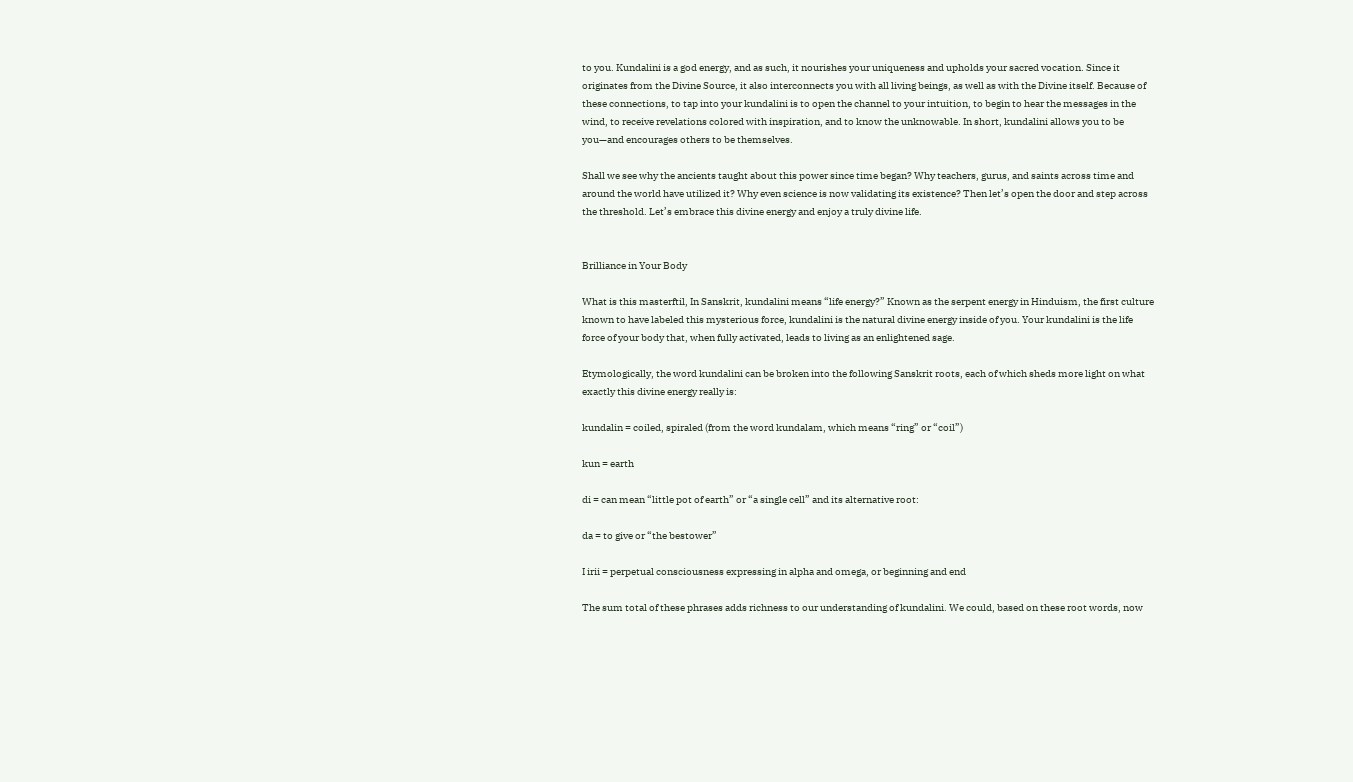to you. Kundalini is a god energy, and as such, it nourishes your uniqueness and upholds your sacred vocation. Since it originates from the Divine Source, it also interconnects you with all living beings, as well as with the Divine itself. Because of these connections, to tap into your kundalini is to open the channel to your intuition, to begin to hear the messages in the wind, to receive revelations colored with inspiration, and to know the unknowable. In short, kundalini allows you to be you—and encourages others to be themselves.

Shall we see why the ancients taught about this power since time began? Why teachers, gurus, and saints across time and around the world have utilized it? Why even science is now validating its existence? Then let’s open the door and step across the threshold. Let’s embrace this divine energy and enjoy a truly divine life.


Brilliance in Your Body

What is this masterftil, In Sanskrit, kundalini means “life energy?” Known as the serpent energy in Hinduism, the first culture known to have labeled this mysterious force, kundalini is the natural divine energy inside of you. Your kundalini is the life force of your body that, when fully activated, leads to living as an enlightened sage.

Etymologically, the word kundalini can be broken into the following Sanskrit roots, each of which sheds more light on what exactly this divine energy really is:

kundalin = coiled, spiraled (from the word kundalam, which means “ring” or “coil”)

kun = earth

di = can mean “little pot of earth” or “a single cell” and its alternative root:

da = to give or “the bestower”

I irii = perpetual consciousness expressing in alpha and omega, or beginning and end

The sum total of these phrases adds richness to our understanding of kundalini. We could, based on these root words, now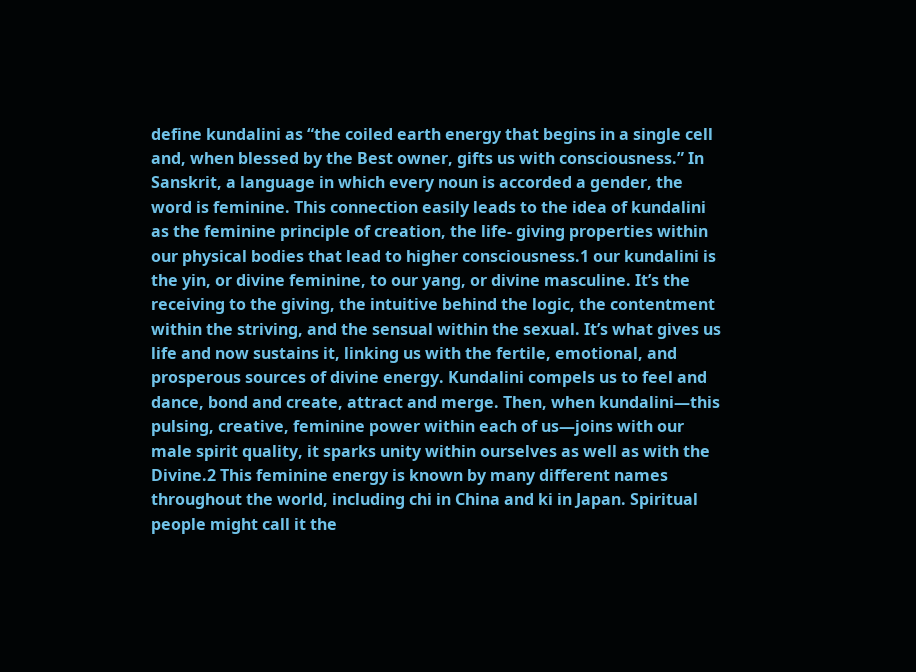define kundalini as “the coiled earth energy that begins in a single cell and, when blessed by the Best owner, gifts us with consciousness.” In Sanskrit, a language in which every noun is accorded a gender, the word is feminine. This connection easily leads to the idea of kundalini as the feminine principle of creation, the life- giving properties within our physical bodies that lead to higher consciousness.1 our kundalini is the yin, or divine feminine, to our yang, or divine masculine. It’s the receiving to the giving, the intuitive behind the logic, the contentment within the striving, and the sensual within the sexual. It’s what gives us life and now sustains it, linking us with the fertile, emotional, and prosperous sources of divine energy. Kundalini compels us to feel and dance, bond and create, attract and merge. Then, when kundalini—this pulsing, creative, feminine power within each of us—joins with our male spirit quality, it sparks unity within ourselves as well as with the Divine.2 This feminine energy is known by many different names throughout the world, including chi in China and ki in Japan. Spiritual people might call it the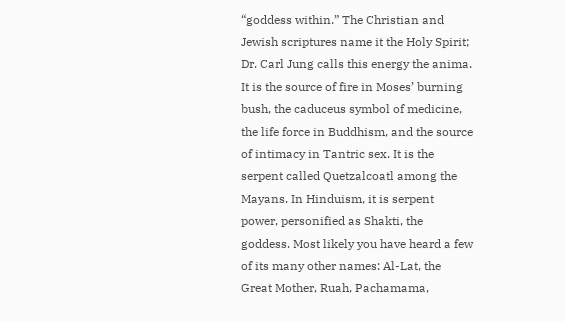“goddess within.” The Christian and Jewish scriptures name it the Holy Spirit; Dr. Carl Jung calls this energy the anima. It is the source of fire in Moses’ burning bush, the caduceus symbol of medicine, the life force in Buddhism, and the source of intimacy in Tantric sex. It is the serpent called Quetzalcoatl among the Mayans. In Hinduism, it is serpent power, personified as Shakti, the goddess. Most likely you have heard a few of its many other names: Al-Lat, the Great Mother, Ruah, Pachamama,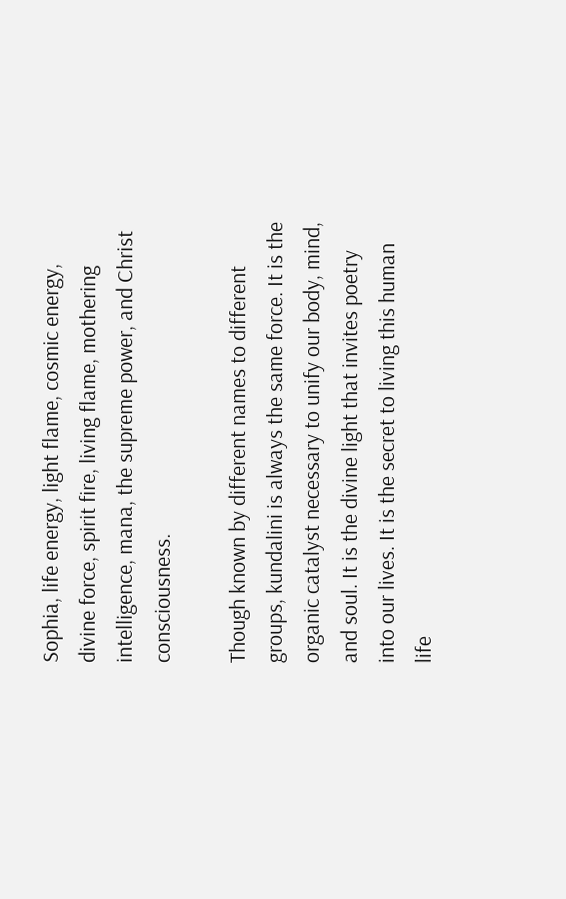Sophia, life energy, light flame, cosmic energy, divine force, spirit fire, living flame, mothering intelligence, mana, the supreme power, and Christ consciousness.

Though known by different names to different groups, kundalini is always the same force. It is the organic catalyst necessary to unify our body, mind, and soul. It is the divine light that invites poetry into our lives. It is the secret to living this human life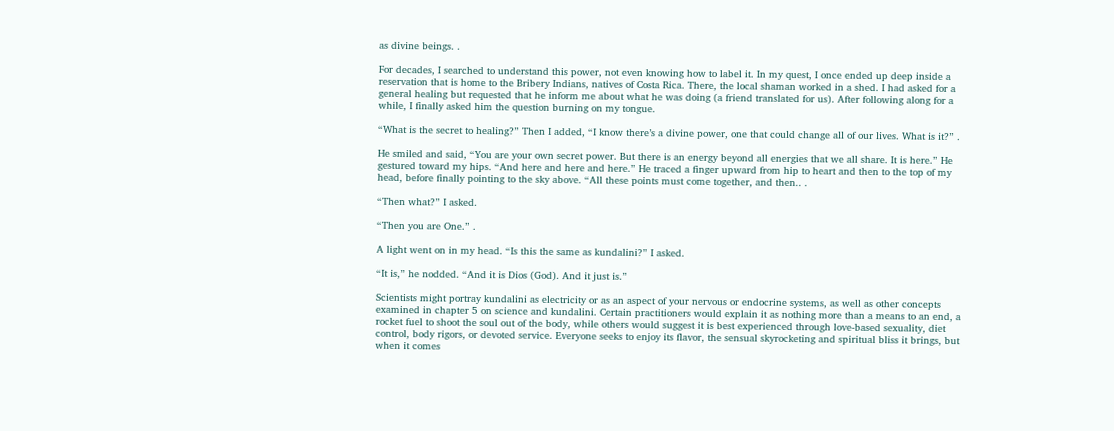as divine beings. .

For decades, I searched to understand this power, not even knowing how to label it. In my quest, I once ended up deep inside a reservation that is home to the Bribery Indians, natives of Costa Rica. There, the local shaman worked in a shed. I had asked for a general healing but requested that he inform me about what he was doing (a friend translated for us). After following along for a while, I finally asked him the question burning on my tongue.

“What is the secret to healing?” Then I added, “I know there’s a divine power, one that could change all of our lives. What is it?” .

He smiled and said, “You are your own secret power. But there is an energy beyond all energies that we all share. It is here.” He gestured toward my hips. “And here and here and here.” He traced a finger upward from hip to heart and then to the top of my head, before finally pointing to the sky above. “All these points must come together, and then.. .

“Then what?” I asked.

“Then you are One.” .

A light went on in my head. “Is this the same as kundalini?” I asked.

“It is,” he nodded. “And it is Dios (God). And it just is.”

Scientists might portray kundalini as electricity or as an aspect of your nervous or endocrine systems, as well as other concepts examined in chapter 5 on science and kundalini. Certain practitioners would explain it as nothing more than a means to an end, a rocket fuel to shoot the soul out of the body, while others would suggest it is best experienced through love-based sexuality, diet control, body rigors, or devoted service. Everyone seeks to enjoy its flavor, the sensual skyrocketing and spiritual bliss it brings, but when it comes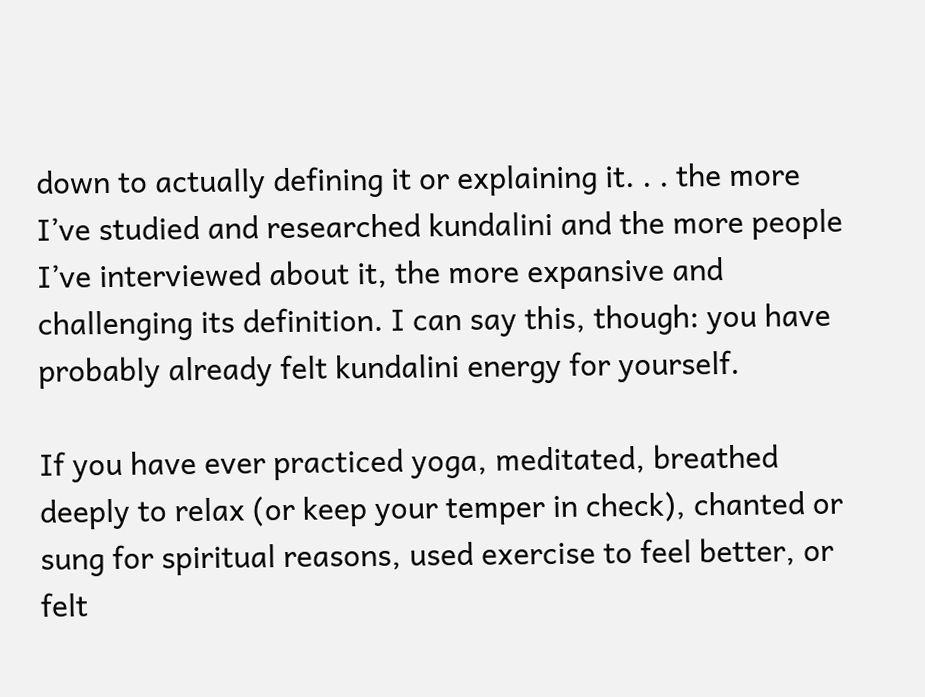down to actually defining it or explaining it. . . the more I’ve studied and researched kundalini and the more people I’ve interviewed about it, the more expansive and challenging its definition. I can say this, though: you have probably already felt kundalini energy for yourself.

If you have ever practiced yoga, meditated, breathed deeply to relax (or keep your temper in check), chanted or sung for spiritual reasons, used exercise to feel better, or felt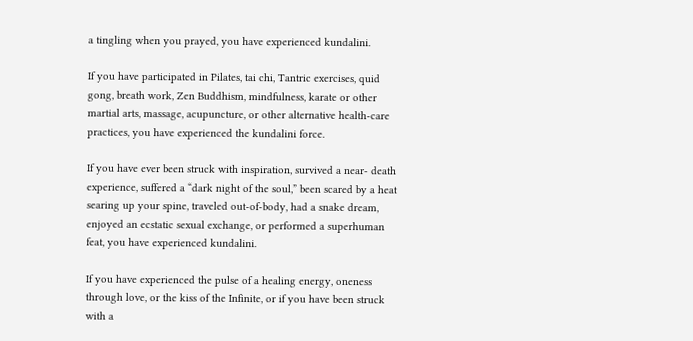a tingling when you prayed, you have experienced kundalini.

If you have participated in Pilates, tai chi, Tantric exercises, quid gong, breath work, Zen Buddhism, mindfulness, karate or other martial arts, massage, acupuncture, or other alternative health-care practices, you have experienced the kundalini force.

If you have ever been struck with inspiration, survived a near- death experience, suffered a “dark night of the soul,” been scared by a heat searing up your spine, traveled out-of-body, had a snake dream, enjoyed an ecstatic sexual exchange, or performed a superhuman feat, you have experienced kundalini.

If you have experienced the pulse of a healing energy, oneness through love, or the kiss of the Infinite, or if you have been struck with a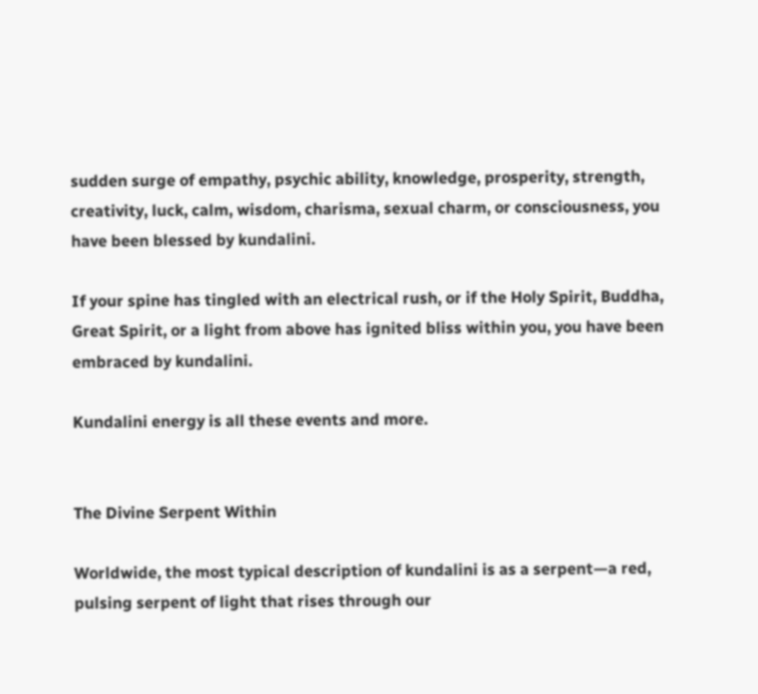sudden surge of empathy, psychic ability, knowledge, prosperity, strength, creativity, luck, calm, wisdom, charisma, sexual charm, or consciousness, you have been blessed by kundalini.

If your spine has tingled with an electrical rush, or if the Holy Spirit, Buddha, Great Spirit, or a light from above has ignited bliss within you, you have been embraced by kundalini.

Kundalini energy is all these events and more.


The Divine Serpent Within

Worldwide, the most typical description of kundalini is as a serpent—a red, pulsing serpent of light that rises through our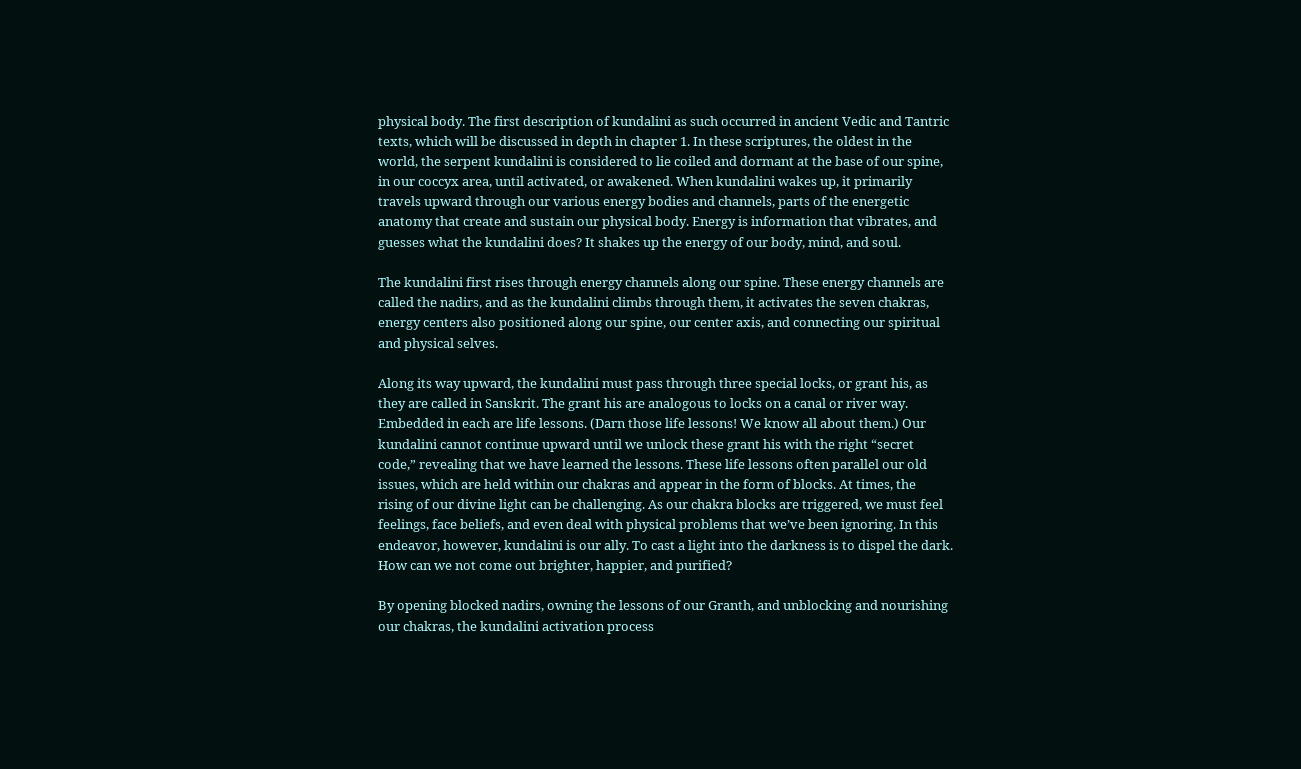physical body. The first description of kundalini as such occurred in ancient Vedic and Tantric texts, which will be discussed in depth in chapter 1. In these scriptures, the oldest in the world, the serpent kundalini is considered to lie coiled and dormant at the base of our spine, in our coccyx area, until activated, or awakened. When kundalini wakes up, it primarily travels upward through our various energy bodies and channels, parts of the energetic anatomy that create and sustain our physical body. Energy is information that vibrates, and guesses what the kundalini does? It shakes up the energy of our body, mind, and soul.

The kundalini first rises through energy channels along our spine. These energy channels are called the nadirs, and as the kundalini climbs through them, it activates the seven chakras, energy centers also positioned along our spine, our center axis, and connecting our spiritual and physical selves.

Along its way upward, the kundalini must pass through three special locks, or grant his, as they are called in Sanskrit. The grant his are analogous to locks on a canal or river way. Embedded in each are life lessons. (Darn those life lessons! We know all about them.) Our kundalini cannot continue upward until we unlock these grant his with the right “secret code,” revealing that we have learned the lessons. These life lessons often parallel our old issues, which are held within our chakras and appear in the form of blocks. At times, the rising of our divine light can be challenging. As our chakra blocks are triggered, we must feel feelings, face beliefs, and even deal with physical problems that we’ve been ignoring. In this endeavor, however, kundalini is our ally. To cast a light into the darkness is to dispel the dark. How can we not come out brighter, happier, and purified?

By opening blocked nadirs, owning the lessons of our Granth, and unblocking and nourishing our chakras, the kundalini activation process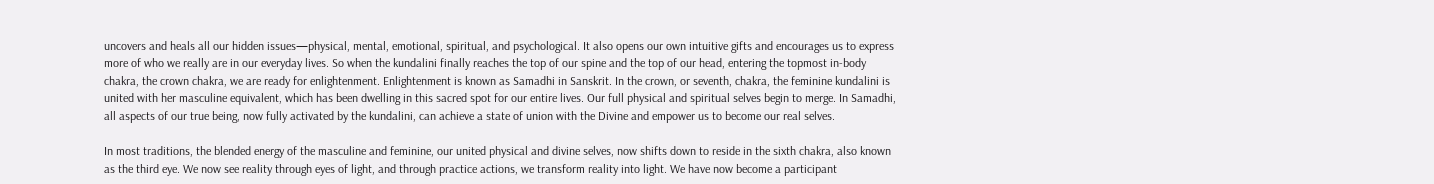uncovers and heals all our hidden issues—physical, mental, emotional, spiritual, and psychological. It also opens our own intuitive gifts and encourages us to express more of who we really are in our everyday lives. So when the kundalini finally reaches the top of our spine and the top of our head, entering the topmost in-body chakra, the crown chakra, we are ready for enlightenment. Enlightenment is known as Samadhi in Sanskrit. In the crown, or seventh, chakra, the feminine kundalini is united with her masculine equivalent, which has been dwelling in this sacred spot for our entire lives. Our full physical and spiritual selves begin to merge. In Samadhi, all aspects of our true being, now fully activated by the kundalini, can achieve a state of union with the Divine and empower us to become our real selves.

In most traditions, the blended energy of the masculine and feminine, our united physical and divine selves, now shifts down to reside in the sixth chakra, also known as the third eye. We now see reality through eyes of light, and through practice actions, we transform reality into light. We have now become a participant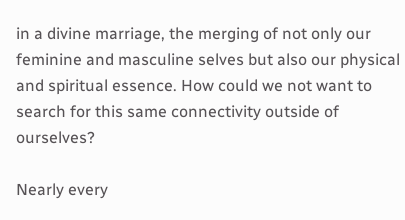in a divine marriage, the merging of not only our feminine and masculine selves but also our physical and spiritual essence. How could we not want to search for this same connectivity outside of ourselves?

Nearly every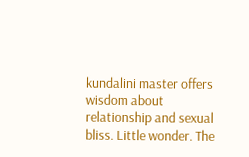kundalini master offers wisdom about relationship and sexual bliss. Little wonder. The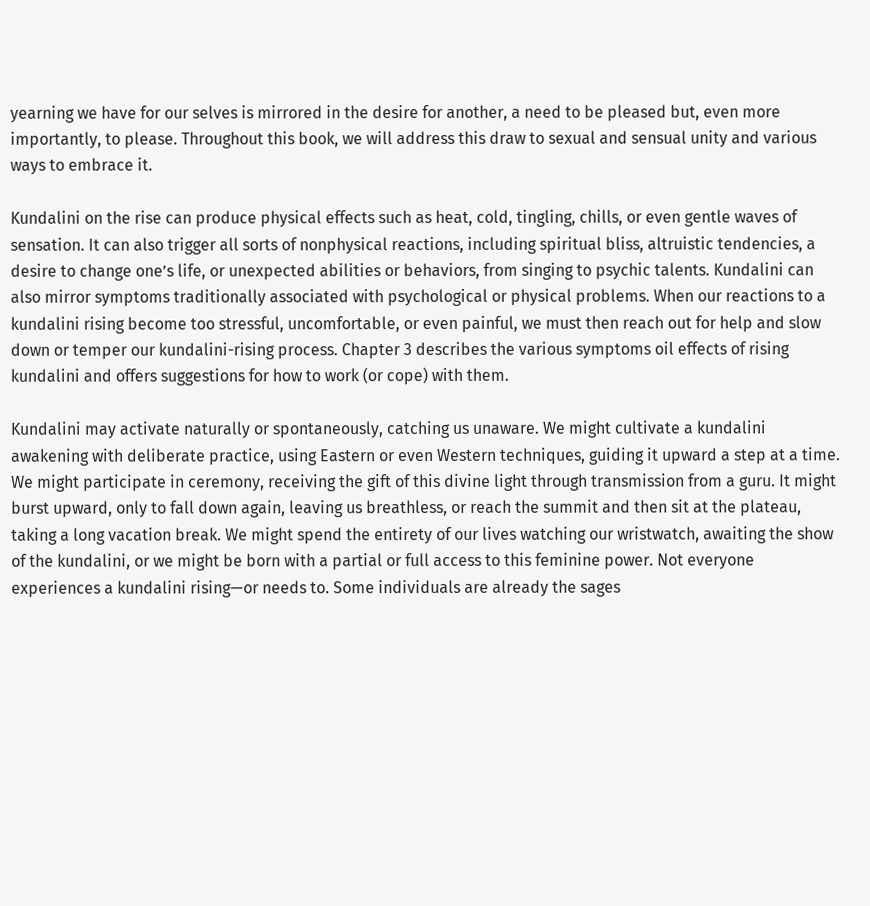yearning we have for our selves is mirrored in the desire for another, a need to be pleased but, even more importantly, to please. Throughout this book, we will address this draw to sexual and sensual unity and various ways to embrace it.

Kundalini on the rise can produce physical effects such as heat, cold, tingling, chills, or even gentle waves of sensation. It can also trigger all sorts of nonphysical reactions, including spiritual bliss, altruistic tendencies, a desire to change one’s life, or unexpected abilities or behaviors, from singing to psychic talents. Kundalini can also mirror symptoms traditionally associated with psychological or physical problems. When our reactions to a kundalini rising become too stressful, uncomfortable, or even painful, we must then reach out for help and slow down or temper our kundalini-rising process. Chapter 3 describes the various symptoms oil effects of rising kundalini and offers suggestions for how to work (or cope) with them.

Kundalini may activate naturally or spontaneously, catching us unaware. We might cultivate a kundalini awakening with deliberate practice, using Eastern or even Western techniques, guiding it upward a step at a time. We might participate in ceremony, receiving the gift of this divine light through transmission from a guru. It might burst upward, only to fall down again, leaving us breathless, or reach the summit and then sit at the plateau, taking a long vacation break. We might spend the entirety of our lives watching our wristwatch, awaiting the show of the kundalini, or we might be born with a partial or full access to this feminine power. Not everyone experiences a kundalini rising—or needs to. Some individuals are already the sages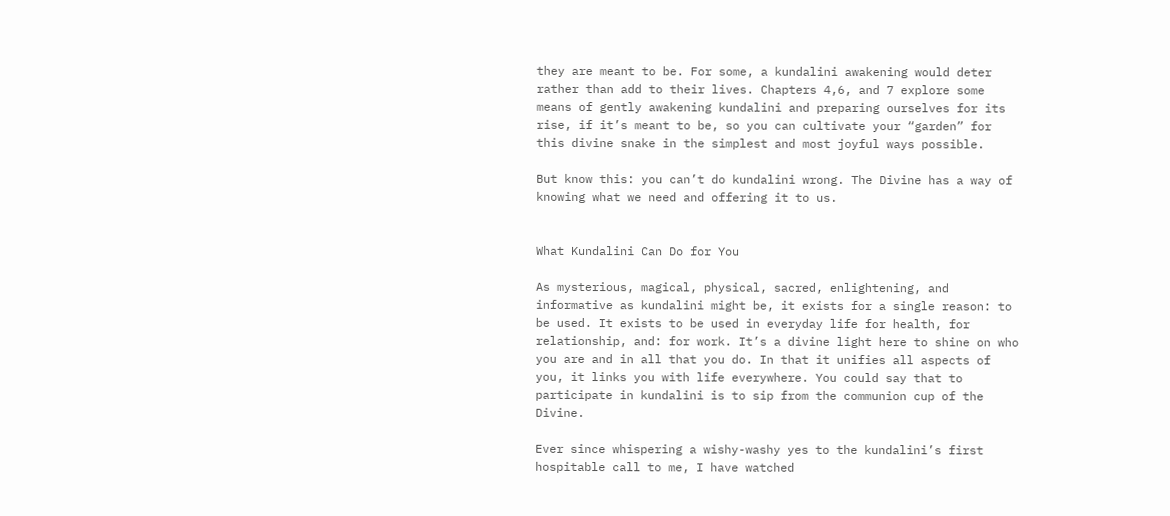they are meant to be. For some, a kundalini awakening would deter rather than add to their lives. Chapters 4,6, and 7 explore some means of gently awakening kundalini and preparing ourselves for its rise, if it’s meant to be, so you can cultivate your “garden” for this divine snake in the simplest and most joyful ways possible.

But know this: you can’t do kundalini wrong. The Divine has a way of knowing what we need and offering it to us.


What Kundalini Can Do for You

As mysterious, magical, physical, sacred, enlightening, and informative as kundalini might be, it exists for a single reason: to be used. It exists to be used in everyday life for health, for relationship, and: for work. It’s a divine light here to shine on who you are and in all that you do. In that it unifies all aspects of you, it links you with life everywhere. You could say that to participate in kundalini is to sip from the communion cup of the Divine.

Ever since whispering a wishy-washy yes to the kundalini’s first hospitable call to me, I have watched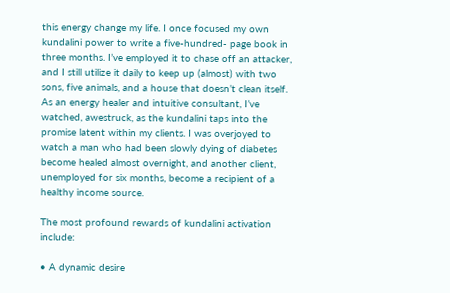this energy change my life. I once focused my own kundalini power to write a five-hundred- page book in three months. I’ve employed it to chase off an attacker, and I still utilize it daily to keep up (almost) with two sons, five animals, and a house that doesn’t clean itself. As an energy healer and intuitive consultant, I’ve watched, awestruck, as the kundalini taps into the promise latent within my clients. I was overjoyed to watch a man who had been slowly dying of diabetes become healed almost overnight, and another client, unemployed for six months, become a recipient of a healthy income source.

The most profound rewards of kundalini activation include:

• A dynamic desire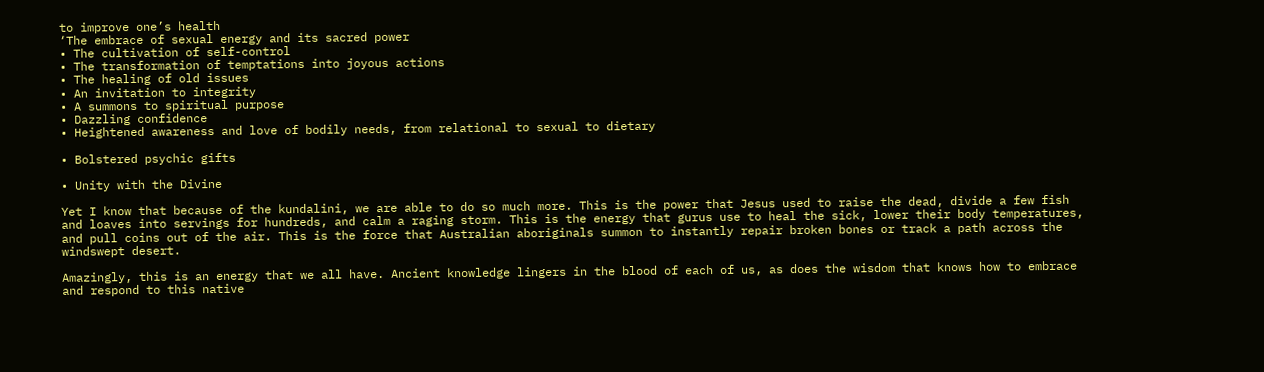to improve one’s health
‘The embrace of sexual energy and its sacred power
• The cultivation of self-control
• The transformation of temptations into joyous actions
• The healing of old issues
• An invitation to integrity
• A summons to spiritual purpose
• Dazzling confidence
• Heightened awareness and love of bodily needs, from relational to sexual to dietary

• Bolstered psychic gifts

• Unity with the Divine

Yet I know that because of the kundalini, we are able to do so much more. This is the power that Jesus used to raise the dead, divide a few fish and loaves into servings for hundreds, and calm a raging storm. This is the energy that gurus use to heal the sick, lower their body temperatures, and pull coins out of the air. This is the force that Australian aboriginals summon to instantly repair broken bones or track a path across the windswept desert.

Amazingly, this is an energy that we all have. Ancient knowledge lingers in the blood of each of us, as does the wisdom that knows how to embrace and respond to this native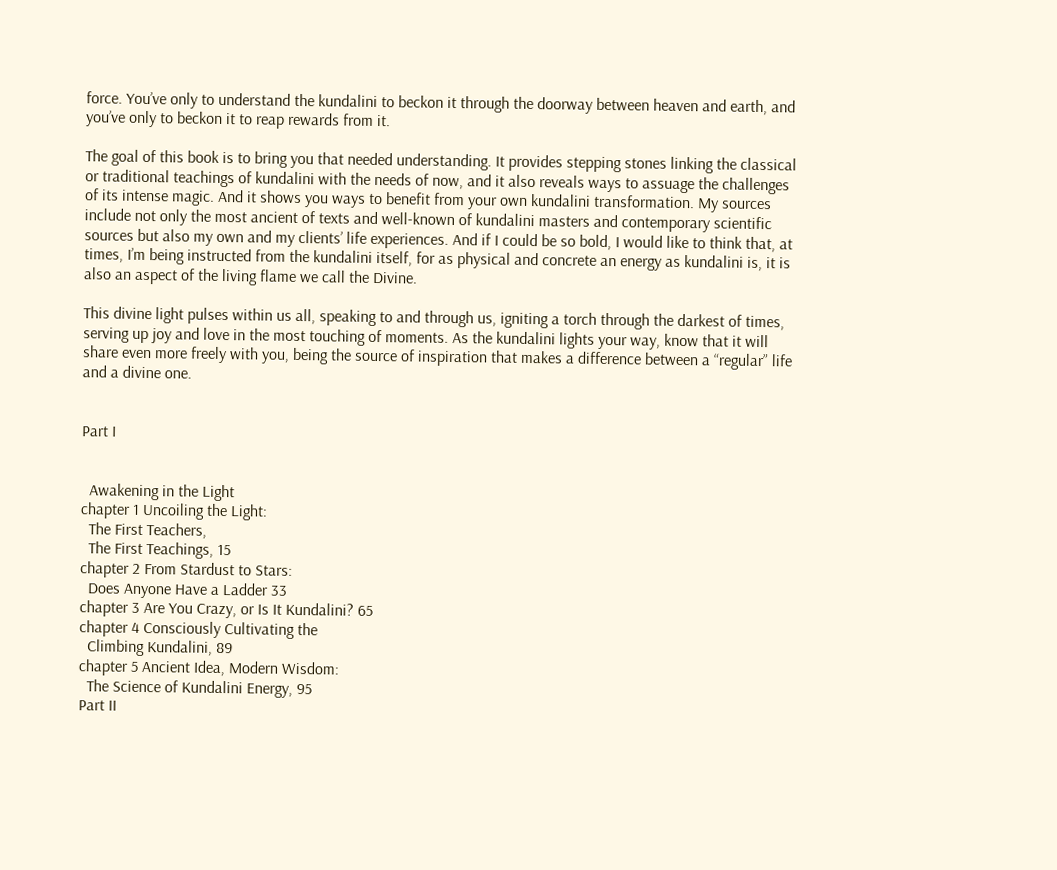force. You’ve only to understand the kundalini to beckon it through the doorway between heaven and earth, and you’ve only to beckon it to reap rewards from it.

The goal of this book is to bring you that needed understanding. It provides stepping stones linking the classical or traditional teachings of kundalini with the needs of now, and it also reveals ways to assuage the challenges of its intense magic. And it shows you ways to benefit from your own kundalini transformation. My sources include not only the most ancient of texts and well-known of kundalini masters and contemporary scientific sources but also my own and my clients’ life experiences. And if I could be so bold, I would like to think that, at times, I’m being instructed from the kundalini itself, for as physical and concrete an energy as kundalini is, it is also an aspect of the living flame we call the Divine.

This divine light pulses within us all, speaking to and through us, igniting a torch through the darkest of times, serving up joy and love in the most touching of moments. As the kundalini lights your way, know that it will share even more freely with you, being the source of inspiration that makes a difference between a “regular” life and a divine one.


Part I


  Awakening in the Light
chapter 1 Uncoiling the Light:
  The First Teachers,
  The First Teachings, 15
chapter 2 From Stardust to Stars:
  Does Anyone Have a Ladder 33
chapter 3 Are You Crazy, or Is It Kundalini? 65
chapter 4 Consciously Cultivating the
  Climbing Kundalini, 89
chapter 5 Ancient Idea, Modern Wisdom:
  The Science of Kundalini Energy, 95
Part II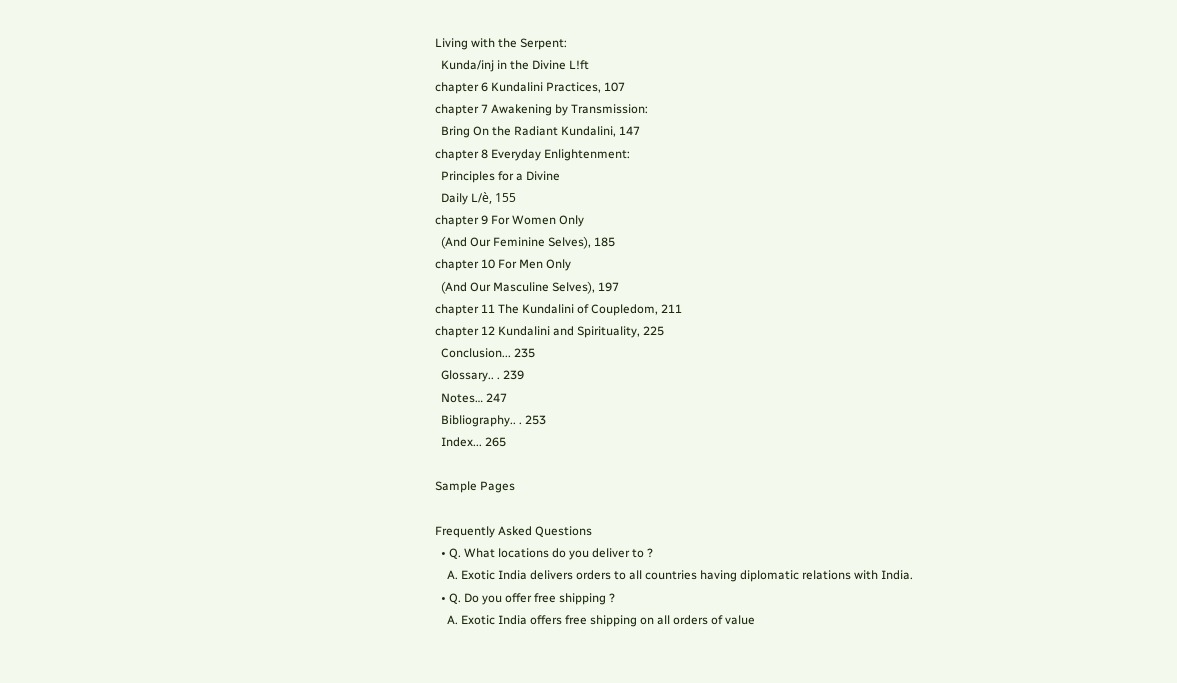Living with the Serpent:
  Kunda/inj in the Divine L!ft
chapter 6 Kundalini Practices, 107
chapter 7 Awakening by Transmission:
  Bring On the Radiant Kundalini, 147
chapter 8 Everyday Enlightenment:
  Principles for a Divine
  Daily L/è, 155
chapter 9 For Women Only
  (And Our Feminine Selves), 185
chapter 10 For Men Only
  (And Our Masculine Selves), 197
chapter 11 The Kundalini of Coupledom, 211
chapter 12 Kundalini and Spirituality, 225
  Conclusion... 235
  Glossary.. . 239
  Notes… 247
  Bibliography.. . 253
  Index... 265

Sample Pages

Frequently Asked Questions
  • Q. What locations do you deliver to ?
    A. Exotic India delivers orders to all countries having diplomatic relations with India.
  • Q. Do you offer free shipping ?
    A. Exotic India offers free shipping on all orders of value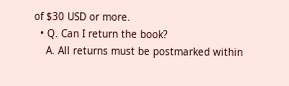of $30 USD or more.
  • Q. Can I return the book?
    A. All returns must be postmarked within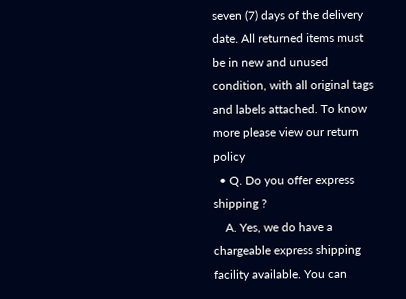seven (7) days of the delivery date. All returned items must be in new and unused condition, with all original tags and labels attached. To know more please view our return policy
  • Q. Do you offer express shipping ?
    A. Yes, we do have a chargeable express shipping facility available. You can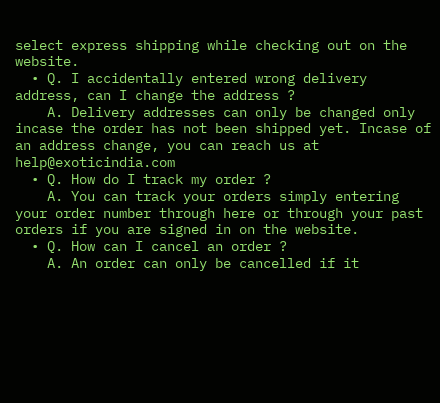select express shipping while checking out on the website.
  • Q. I accidentally entered wrong delivery address, can I change the address ?
    A. Delivery addresses can only be changed only incase the order has not been shipped yet. Incase of an address change, you can reach us at help@exoticindia.com
  • Q. How do I track my order ?
    A. You can track your orders simply entering your order number through here or through your past orders if you are signed in on the website.
  • Q. How can I cancel an order ?
    A. An order can only be cancelled if it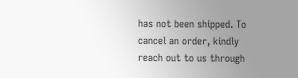has not been shipped. To cancel an order, kindly reach out to us through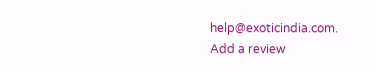help@exoticindia.com.
Add a review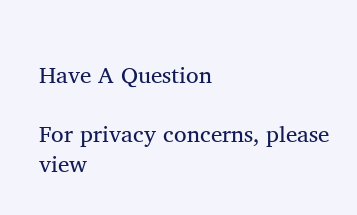Have A Question

For privacy concerns, please view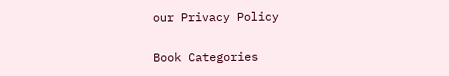our Privacy Policy

Book Categories